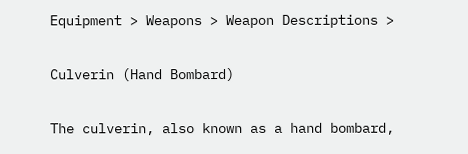Equipment > Weapons > Weapon Descriptions >

Culverin (Hand Bombard)

The culverin, also known as a hand bombard,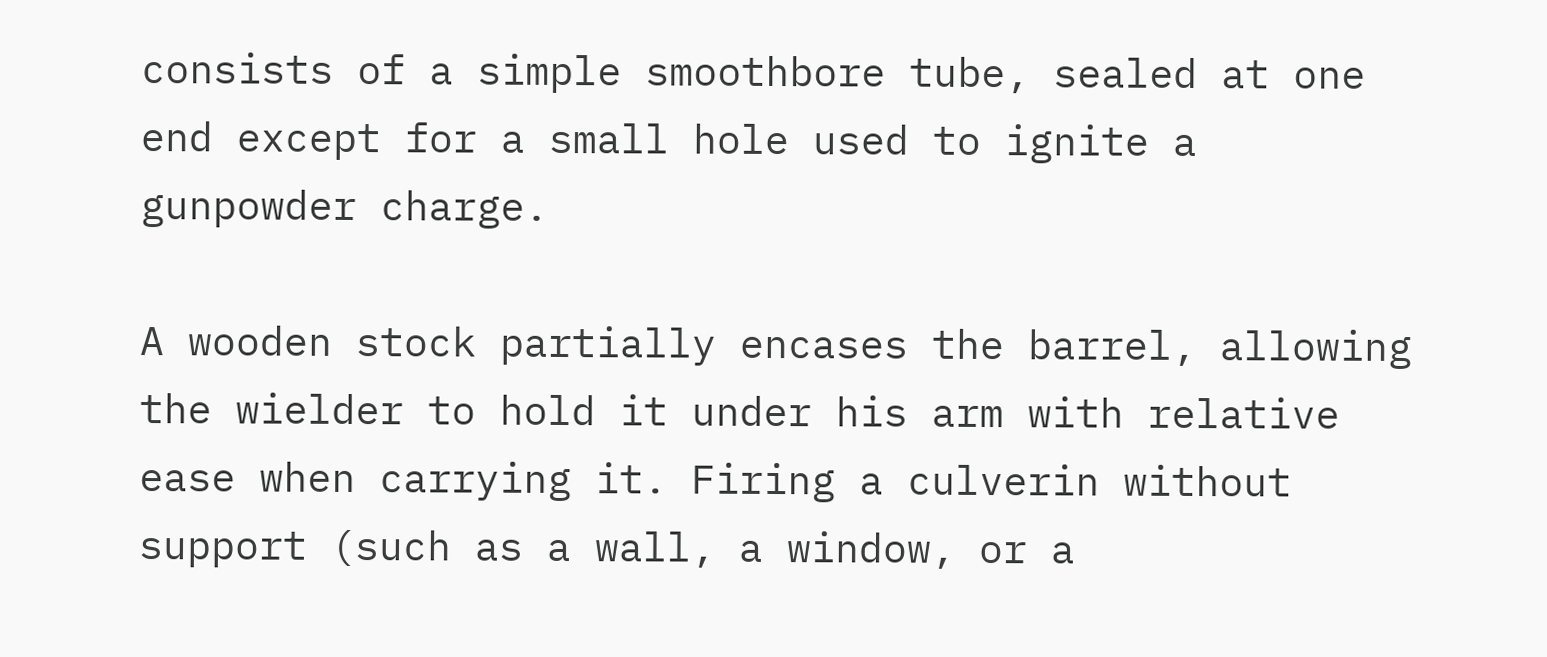consists of a simple smoothbore tube, sealed at one end except for a small hole used to ignite a gunpowder charge.

A wooden stock partially encases the barrel, allowing the wielder to hold it under his arm with relative ease when carrying it. Firing a culverin without support (such as a wall, a window, or a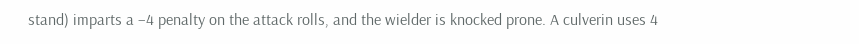stand) imparts a –4 penalty on the attack rolls, and the wielder is knocked prone. A culverin uses 4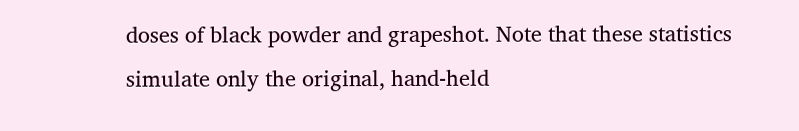doses of black powder and grapeshot. Note that these statistics simulate only the original, hand-held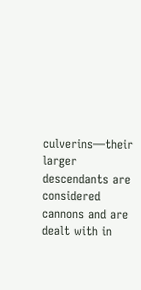culverins—their larger descendants are considered cannons and are dealt with in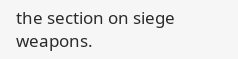the section on siege weapons.